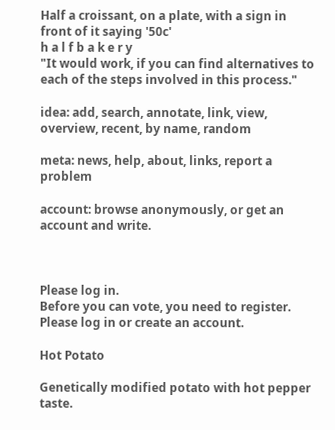Half a croissant, on a plate, with a sign in front of it saying '50c'
h a l f b a k e r y
"It would work, if you can find alternatives to each of the steps involved in this process."

idea: add, search, annotate, link, view, overview, recent, by name, random

meta: news, help, about, links, report a problem

account: browse anonymously, or get an account and write.



Please log in.
Before you can vote, you need to register. Please log in or create an account.

Hot Potato

Genetically modified potato with hot pepper taste.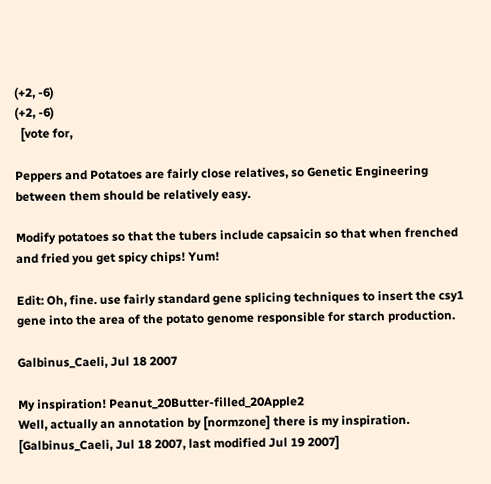(+2, -6)
(+2, -6)
  [vote for,

Peppers and Potatoes are fairly close relatives, so Genetic Engineering between them should be relatively easy.

Modify potatoes so that the tubers include capsaicin so that when frenched and fried you get spicy chips! Yum!

Edit: Oh, fine. use fairly standard gene splicing techniques to insert the csy1 gene into the area of the potato genome responsible for starch production.

Galbinus_Caeli, Jul 18 2007

My inspiration! Peanut_20Butter-filled_20Apple2
Well, actually an annotation by [normzone] there is my inspiration. [Galbinus_Caeli, Jul 18 2007, last modified Jul 19 2007]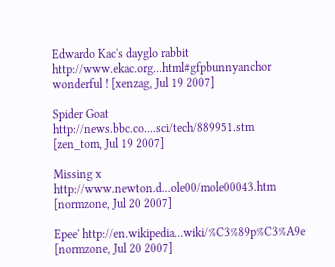Edwardo Kac's dayglo rabbit http://www.ekac.org...html#gfpbunnyanchor
wonderful ! [xenzag, Jul 19 2007]

Spider Goat http://news.bbc.co....sci/tech/889951.stm
[zen_tom, Jul 19 2007]

Missing x http://www.newton.d...ole00/mole00043.htm
[normzone, Jul 20 2007]

Epee' http://en.wikipedia...wiki/%C3%89p%C3%A9e
[normzone, Jul 20 2007]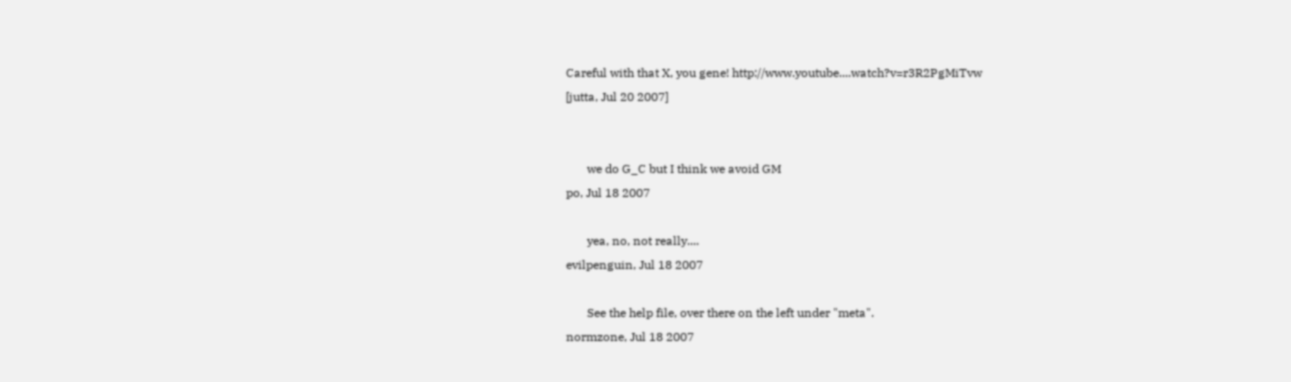Careful with that X, you gene! http://www.youtube....watch?v=r3R2PgMiTvw
[jutta, Jul 20 2007]


       we do G_C but I think we avoid GM
po, Jul 18 2007

       yea, no, not really....
evilpenguin, Jul 18 2007

       See the help file, over there on the left under "meta".
normzone, Jul 18 2007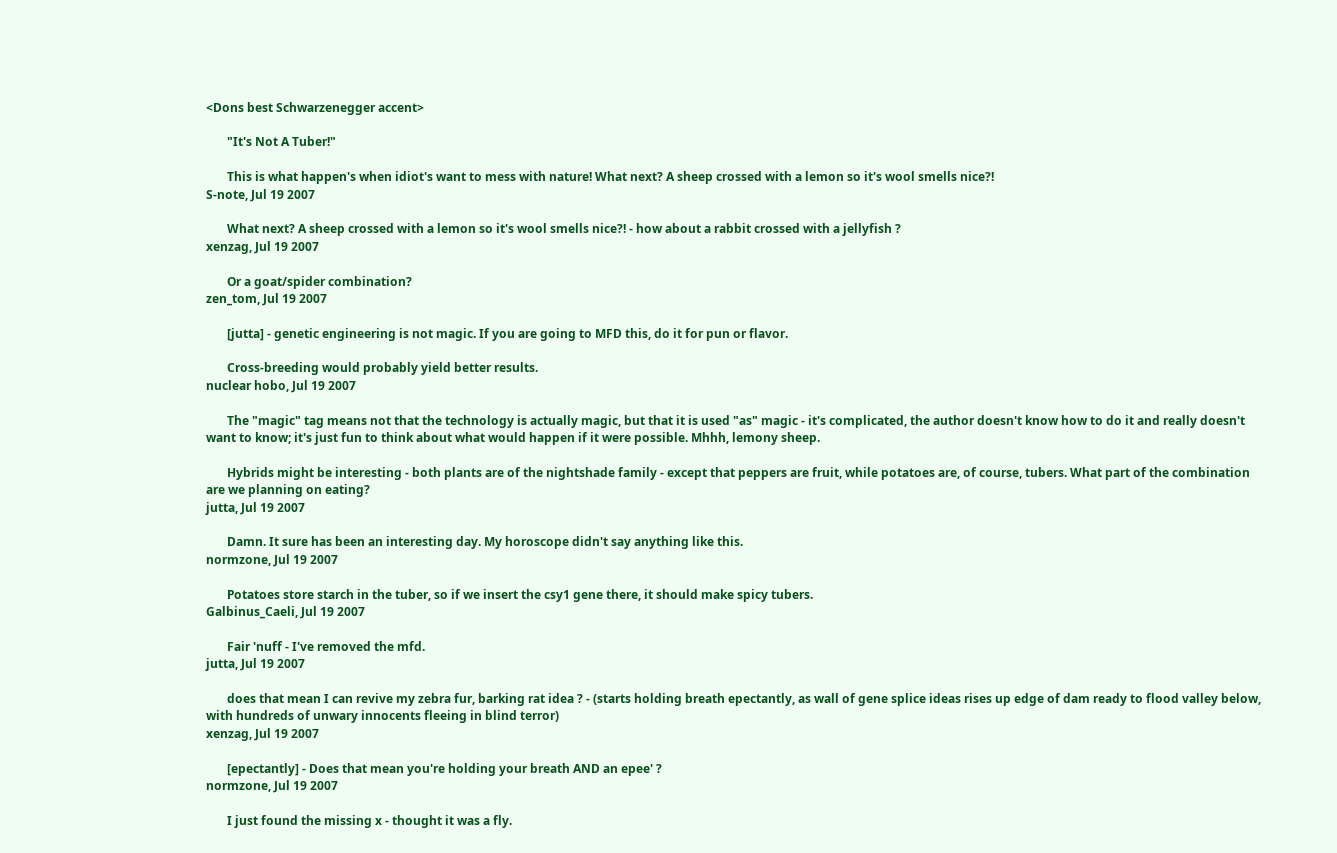<Dons best Schwarzenegger accent>

       "It's Not A Tuber!"

       This is what happen's when idiot's want to mess with nature! What next? A sheep crossed with a lemon so it's wool smells nice?!
S-note, Jul 19 2007

       What next? A sheep crossed with a lemon so it's wool smells nice?! - how about a rabbit crossed with a jellyfish ?
xenzag, Jul 19 2007

       Or a goat/spider combination?
zen_tom, Jul 19 2007

       [jutta] - genetic engineering is not magic. If you are going to MFD this, do it for pun or flavor.

       Cross-breeding would probably yield better results.
nuclear hobo, Jul 19 2007

       The "magic" tag means not that the technology is actually magic, but that it is used "as" magic - it's complicated, the author doesn't know how to do it and really doesn't want to know; it's just fun to think about what would happen if it were possible. Mhhh, lemony sheep.

       Hybrids might be interesting - both plants are of the nightshade family - except that peppers are fruit, while potatoes are, of course, tubers. What part of the combination are we planning on eating?
jutta, Jul 19 2007

       Damn. It sure has been an interesting day. My horoscope didn't say anything like this.
normzone, Jul 19 2007

       Potatoes store starch in the tuber, so if we insert the csy1 gene there, it should make spicy tubers.
Galbinus_Caeli, Jul 19 2007

       Fair 'nuff - I've removed the mfd.
jutta, Jul 19 2007

       does that mean I can revive my zebra fur, barking rat idea ? - (starts holding breath epectantly, as wall of gene splice ideas rises up edge of dam ready to flood valley below, with hundreds of unwary innocents fleeing in blind terror)
xenzag, Jul 19 2007

       [epectantly] - Does that mean you're holding your breath AND an epee' ?
normzone, Jul 19 2007

       I just found the missing x - thought it was a fly.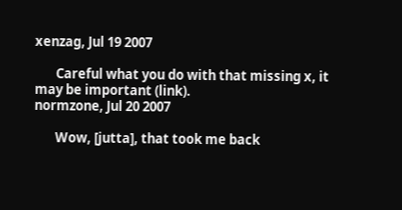xenzag, Jul 19 2007

       Careful what you do with that missing x, it may be important (link).
normzone, Jul 20 2007

       Wow, [jutta], that took me back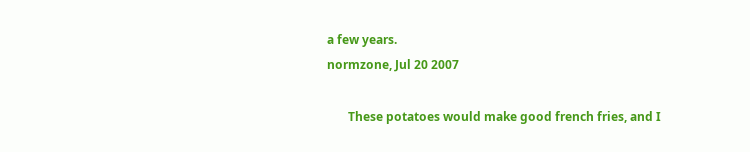a few years.
normzone, Jul 20 2007

       These potatoes would make good french fries, and I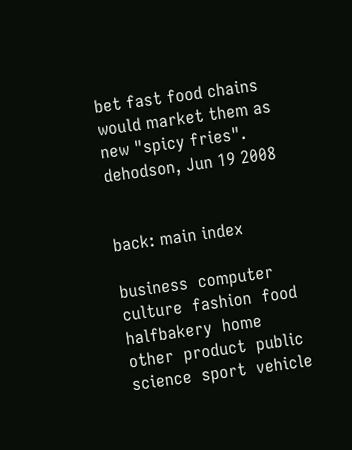bet fast food chains would market them as new "spicy fries".
dehodson, Jun 19 2008


back: main index

business  computer  culture  fashion  food  halfbakery  home  other  product  public  science  sport  vehicle